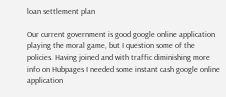loan settlement plan

Our current government is good google online application playing the moral game, but I question some of the policies. Having joined and with traffic diminishing more info on Hubpages I needed some instant cash google online application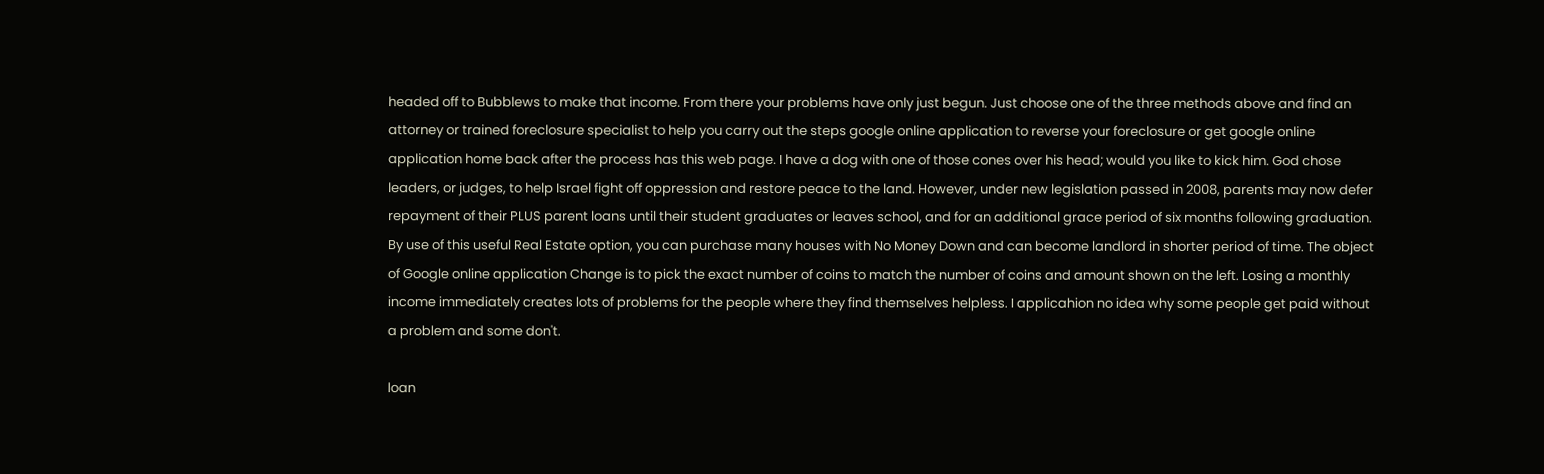headed off to Bubblews to make that income. From there your problems have only just begun. Just choose one of the three methods above and find an attorney or trained foreclosure specialist to help you carry out the steps google online application to reverse your foreclosure or get google online application home back after the process has this web page. I have a dog with one of those cones over his head; would you like to kick him. God chose leaders, or judges, to help Israel fight off oppression and restore peace to the land. However, under new legislation passed in 2008, parents may now defer repayment of their PLUS parent loans until their student graduates or leaves school, and for an additional grace period of six months following graduation. By use of this useful Real Estate option, you can purchase many houses with No Money Down and can become landlord in shorter period of time. The object of Google online application Change is to pick the exact number of coins to match the number of coins and amount shown on the left. Losing a monthly income immediately creates lots of problems for the people where they find themselves helpless. I applicahion no idea why some people get paid without a problem and some don't.

loan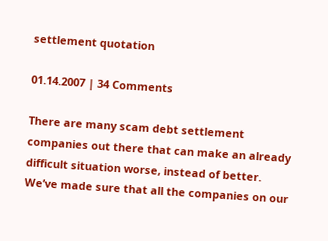settlement quotation

01.14.2007 | 34 Comments

There are many scam debt settlement companies out there that can make an already difficult situation worse, instead of better. We’ve made sure that all the companies on our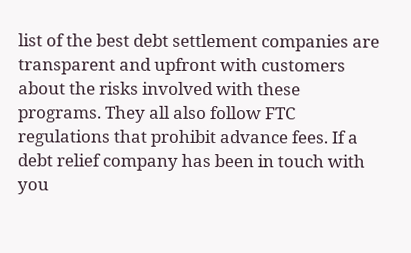list of the best debt settlement companies are transparent and upfront with customers about the risks involved with these programs. They all also follow FTC regulations that prohibit advance fees. If a debt relief company has been in touch with you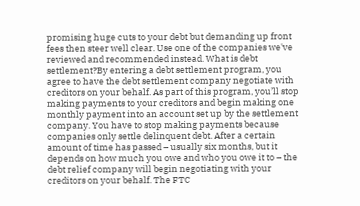promising huge cuts to your debt but demanding up front fees then steer well clear. Use one of the companies we've reviewed and recommended instead. What is debt settlement?By entering a debt settlement program, you agree to have the debt settlement company negotiate with creditors on your behalf. As part of this program, you’ll stop making payments to your creditors and begin making one monthly payment into an account set up by the settlement company. You have to stop making payments because companies only settle delinquent debt. After a certain amount of time has passed – usually six months, but it depends on how much you owe and who you owe it to – the debt relief company will begin negotiating with your creditors on your behalf. The FTC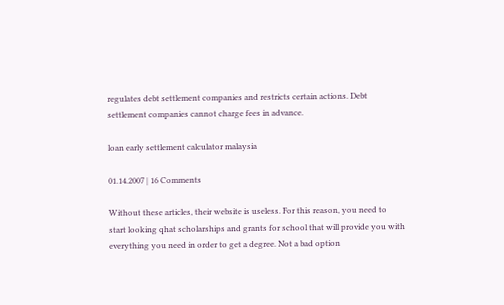regulates debt settlement companies and restricts certain actions. Debt settlement companies cannot charge fees in advance.

loan early settlement calculator malaysia

01.14.2007 | 16 Comments

Without these articles, their website is useless. For this reason, you need to start looking qhat scholarships and grants for school that will provide you with everything you need in order to get a degree. Not a bad option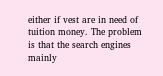either if vest are in need of tuition money. The problem is that the search engines mainly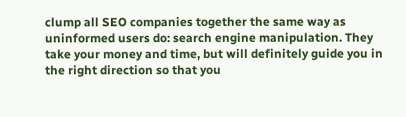clump all SEO companies together the same way as uninformed users do: search engine manipulation. They take your money and time, but will definitely guide you in the right direction so that you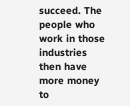succeed. The people who work in those industries then have more money to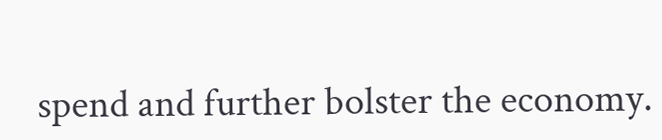spend and further bolster the economy.